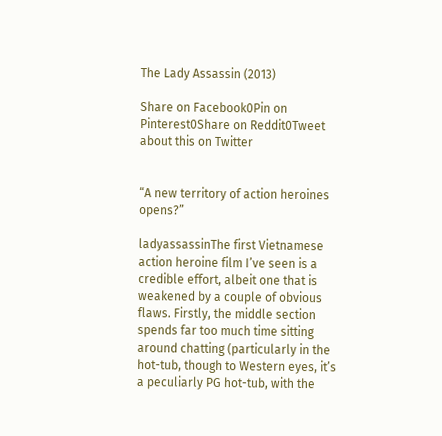The Lady Assassin (2013)

Share on Facebook0Pin on Pinterest0Share on Reddit0Tweet about this on Twitter


“A new territory of action heroines opens?”

ladyassassinThe first Vietnamese action heroine film I’ve seen is a credible effort, albeit one that is weakened by a couple of obvious flaws. Firstly, the middle section spends far too much time sitting around chatting (particularly in the hot-tub, though to Western eyes, it’s a peculiarly PG hot-tub, with the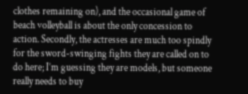clothes remaining on), and the occasional game of beach volleyball is about the only concession to action. Secondly, the actresses are much too spindly for the sword-swinging fights they are called on to do here; I’m guessing they are models, but someone really needs to buy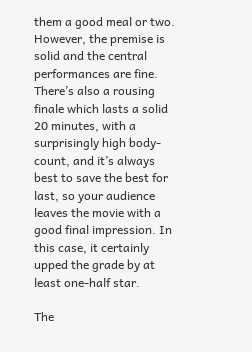them a good meal or two. However, the premise is solid and the central performances are fine. There’s also a rousing finale which lasts a solid 20 minutes, with a surprisingly high body-count, and it’s always best to save the best for last, so your audience leaves the movie with a good final impression. In this case, it certainly upped the grade by at least one-half star.

The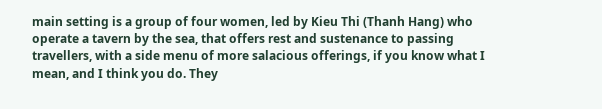main setting is a group of four women, led by Kieu Thi (Thanh Hang) who operate a tavern by the sea, that offers rest and sustenance to passing travellers, with a side menu of more salacious offerings, if you know what I mean, and I think you do. They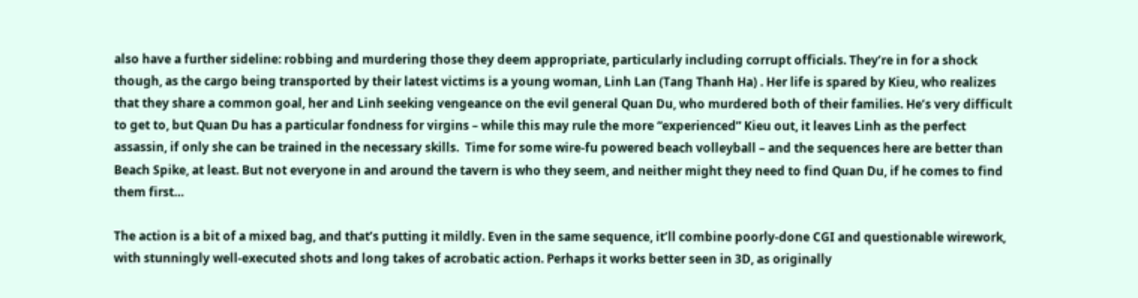also have a further sideline: robbing and murdering those they deem appropriate, particularly including corrupt officials. They’re in for a shock though, as the cargo being transported by their latest victims is a young woman, Linh Lan (Tang Thanh Ha) . Her life is spared by Kieu, who realizes that they share a common goal, her and Linh seeking vengeance on the evil general Quan Du, who murdered both of their families. He’s very difficult to get to, but Quan Du has a particular fondness for virgins – while this may rule the more “experienced” Kieu out, it leaves Linh as the perfect assassin, if only she can be trained in the necessary skills.  Time for some wire-fu powered beach volleyball – and the sequences here are better than Beach Spike, at least. But not everyone in and around the tavern is who they seem, and neither might they need to find Quan Du, if he comes to find them first…

The action is a bit of a mixed bag, and that’s putting it mildly. Even in the same sequence, it’ll combine poorly-done CGI and questionable wirework, with stunningly well-executed shots and long takes of acrobatic action. Perhaps it works better seen in 3D, as originally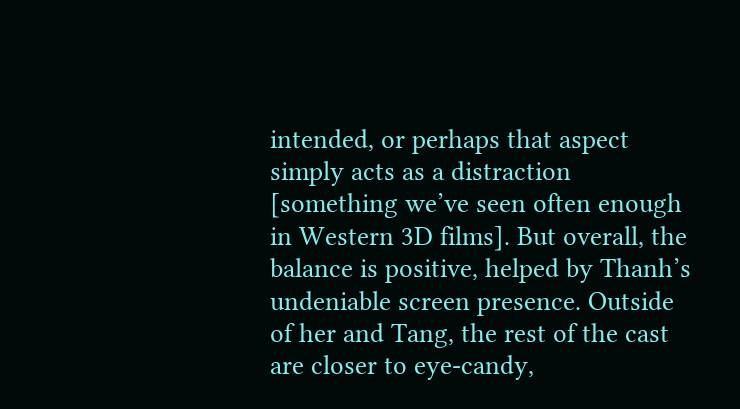intended, or perhaps that aspect simply acts as a distraction [something we’ve seen often enough in Western 3D films]. But overall, the balance is positive, helped by Thanh’s undeniable screen presence. Outside of her and Tang, the rest of the cast are closer to eye-candy,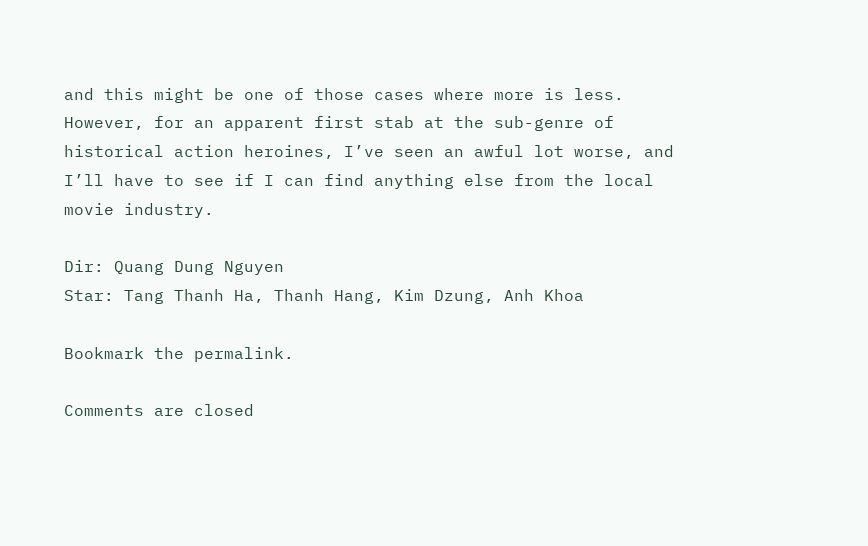and this might be one of those cases where more is less. However, for an apparent first stab at the sub-genre of historical action heroines, I’ve seen an awful lot worse, and I’ll have to see if I can find anything else from the local movie industry.

Dir: Quang Dung Nguyen
Star: Tang Thanh Ha, Thanh Hang, Kim Dzung, Anh Khoa

Bookmark the permalink.

Comments are closed